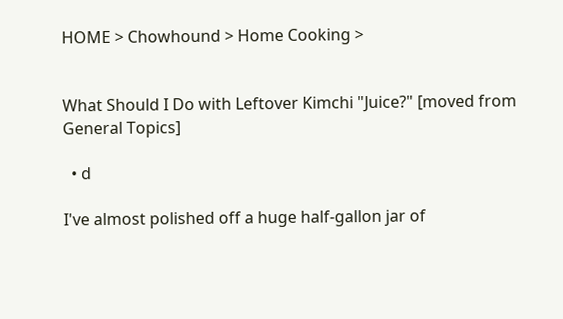HOME > Chowhound > Home Cooking >


What Should I Do with Leftover Kimchi "Juice?" [moved from General Topics]

  • d

I've almost polished off a huge half-gallon jar of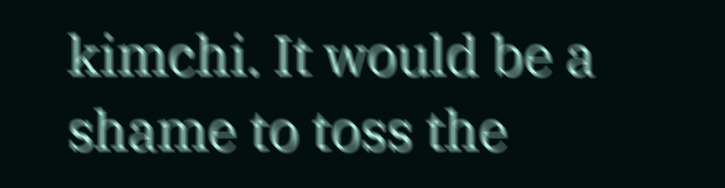kimchi. It would be a shame to toss the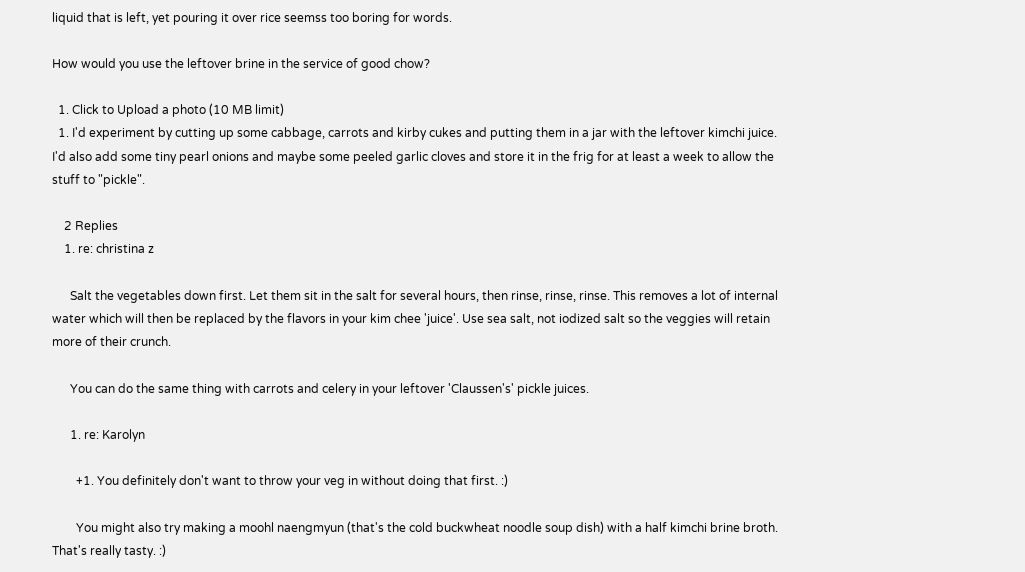liquid that is left, yet pouring it over rice seemss too boring for words.

How would you use the leftover brine in the service of good chow?

  1. Click to Upload a photo (10 MB limit)
  1. I'd experiment by cutting up some cabbage, carrots and kirby cukes and putting them in a jar with the leftover kimchi juice. I'd also add some tiny pearl onions and maybe some peeled garlic cloves and store it in the frig for at least a week to allow the stuff to "pickle".

    2 Replies
    1. re: christina z

      Salt the vegetables down first. Let them sit in the salt for several hours, then rinse, rinse, rinse. This removes a lot of internal water which will then be replaced by the flavors in your kim chee 'juice'. Use sea salt, not iodized salt so the veggies will retain more of their crunch.

      You can do the same thing with carrots and celery in your leftover 'Claussen's' pickle juices.

      1. re: Karolyn

        +1. You definitely don't want to throw your veg in without doing that first. :)

        You might also try making a moohl naengmyun (that's the cold buckwheat noodle soup dish) with a half kimchi brine broth. That's really tasty. :)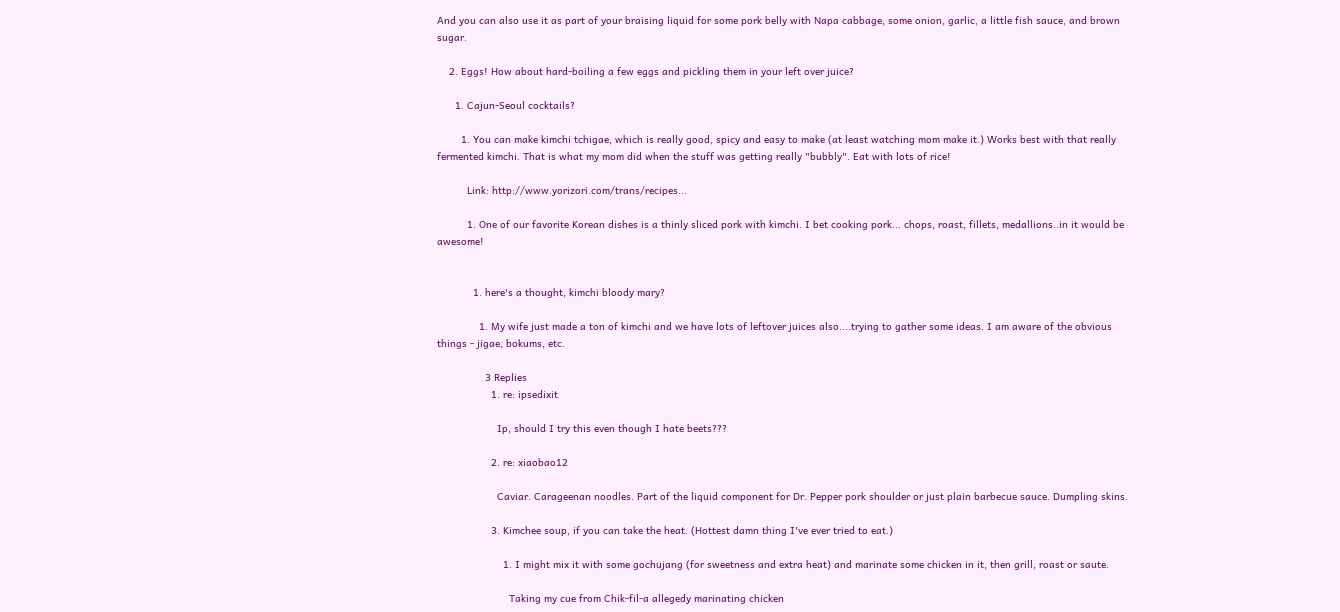And you can also use it as part of your braising liquid for some pork belly with Napa cabbage, some onion, garlic, a little fish sauce, and brown sugar.

    2. Eggs! How about hard-boiling a few eggs and pickling them in your left over juice?

      1. Cajun-Seoul cocktails?

        1. You can make kimchi tchigae, which is really good, spicy and easy to make (at least watching mom make it.) Works best with that really fermented kimchi. That is what my mom did when the stuff was getting really "bubbly". Eat with lots of rice!

          Link: http://www.yorizori.com/trans/recipes...

          1. One of our favorite Korean dishes is a thinly sliced pork with kimchi. I bet cooking pork... chops, roast, fillets, medallions..in it would be awesome!


            1. here's a thought, kimchi bloody mary?

              1. My wife just made a ton of kimchi and we have lots of leftover juices also....trying to gather some ideas. I am aware of the obvious things - jigae, bokums, etc.

                3 Replies
                  1. re: ipsedixit

                    Ip, should I try this even though I hate beets???

                  2. re: xiaobao12

                    Caviar. Carageenan noodles. Part of the liquid component for Dr. Pepper pork shoulder or just plain barbecue sauce. Dumpling skins.

                  3. Kimchee soup, if you can take the heat. (Hottest damn thing I've ever tried to eat.)

                      1. I might mix it with some gochujang (for sweetness and extra heat) and marinate some chicken in it, then grill, roast or saute.

                        Taking my cue from Chik-fil-a allegedy marinating chicken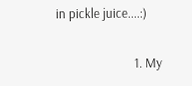in pickle juice....:)

                          1. My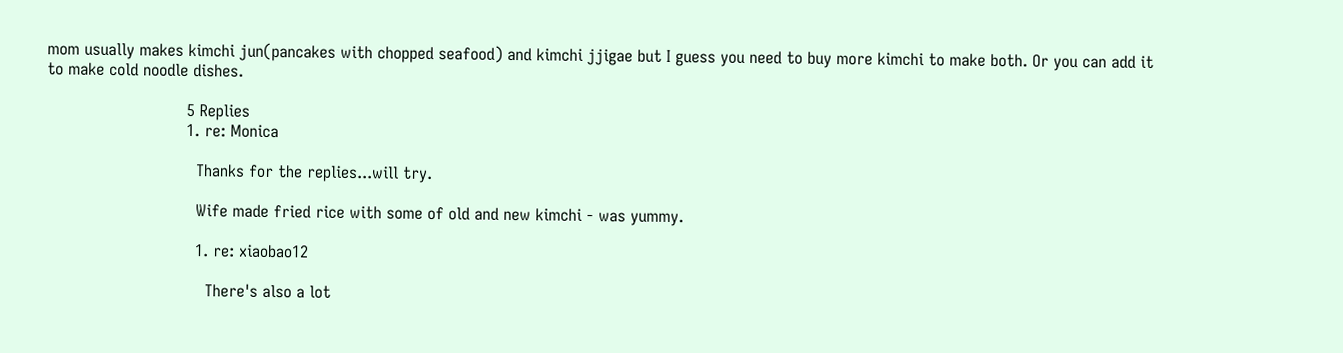mom usually makes kimchi jun(pancakes with chopped seafood) and kimchi jjigae but I guess you need to buy more kimchi to make both. Or you can add it to make cold noodle dishes.

                            5 Replies
                            1. re: Monica

                              Thanks for the replies...will try.

                              Wife made fried rice with some of old and new kimchi - was yummy.

                              1. re: xiaobao12

                                There's also a lot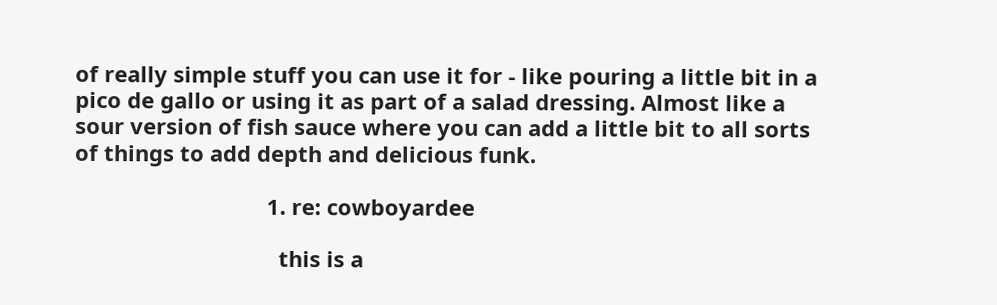of really simple stuff you can use it for - like pouring a little bit in a pico de gallo or using it as part of a salad dressing. Almost like a sour version of fish sauce where you can add a little bit to all sorts of things to add depth and delicious funk.

                                1. re: cowboyardee

                                  this is a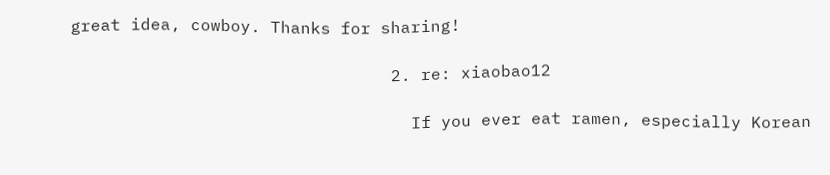great idea, cowboy. Thanks for sharing!

                                2. re: xiaobao12

                                  If you ever eat ramen, especially Korean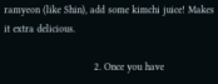ramyeon (like Shin), add some kimchi juice! Makes it extra delicious.

                              2. Once you have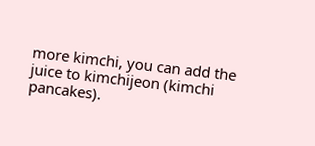more kimchi, you can add the juice to kimchijeon (kimchi pancakes).